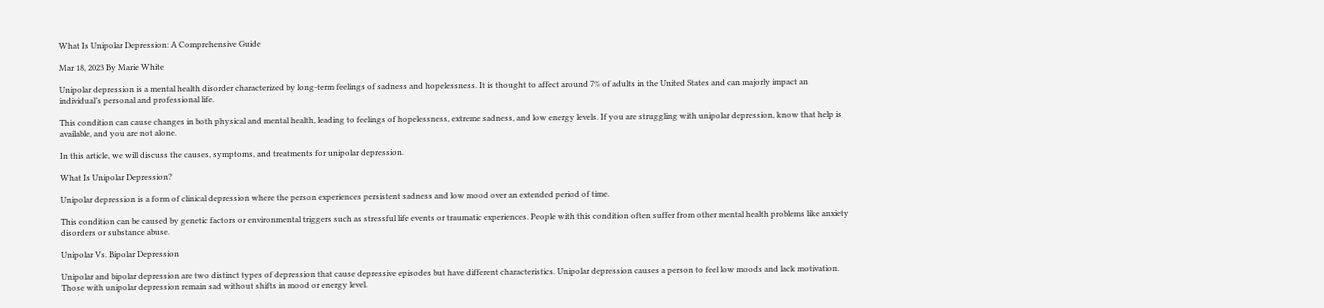What Is Unipolar Depression: A Comprehensive Guide

Mar 18, 2023 By Marie White

Unipolar depression is a mental health disorder characterized by long-term feelings of sadness and hopelessness. It is thought to affect around 7% of adults in the United States and can majorly impact an individual’s personal and professional life.

This condition can cause changes in both physical and mental health, leading to feelings of hopelessness, extreme sadness, and low energy levels. If you are struggling with unipolar depression, know that help is available, and you are not alone.

In this article, we will discuss the causes, symptoms, and treatments for unipolar depression.

What Is Unipolar Depression?

Unipolar depression is a form of clinical depression where the person experiences persistent sadness and low mood over an extended period of time.

This condition can be caused by genetic factors or environmental triggers such as stressful life events or traumatic experiences. People with this condition often suffer from other mental health problems like anxiety disorders or substance abuse.

Unipolar Vs. Bipolar Depression

Unipolar and bipolar depression are two distinct types of depression that cause depressive episodes but have different characteristics. Unipolar depression causes a person to feel low moods and lack motivation. Those with unipolar depression remain sad without shifts in mood or energy level.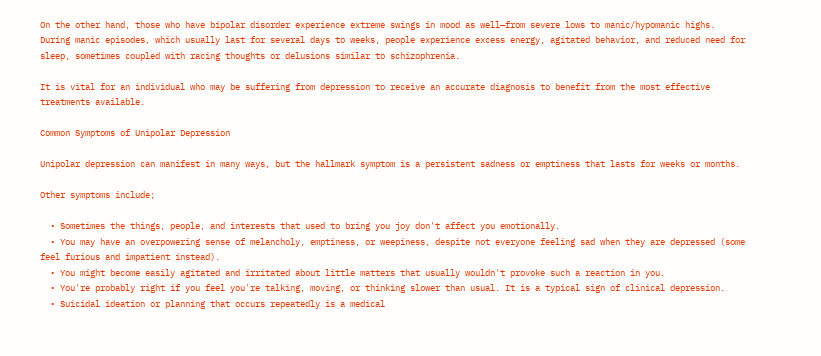On the other hand, those who have bipolar disorder experience extreme swings in mood as well—from severe lows to manic/hypomanic highs. During manic episodes, which usually last for several days to weeks, people experience excess energy, agitated behavior, and reduced need for sleep, sometimes coupled with racing thoughts or delusions similar to schizophrenia.

It is vital for an individual who may be suffering from depression to receive an accurate diagnosis to benefit from the most effective treatments available.

Common Symptoms of Unipolar Depression

Unipolar depression can manifest in many ways, but the hallmark symptom is a persistent sadness or emptiness that lasts for weeks or months.

Other symptoms include;

  • Sometimes the things, people, and interests that used to bring you joy don't affect you emotionally.
  • You may have an overpowering sense of melancholy, emptiness, or weepiness, despite not everyone feeling sad when they are depressed (some feel furious and impatient instead).
  • You might become easily agitated and irritated about little matters that usually wouldn't provoke such a reaction in you.
  • You're probably right if you feel you're talking, moving, or thinking slower than usual. It is a typical sign of clinical depression.
  • Suicidal ideation or planning that occurs repeatedly is a medical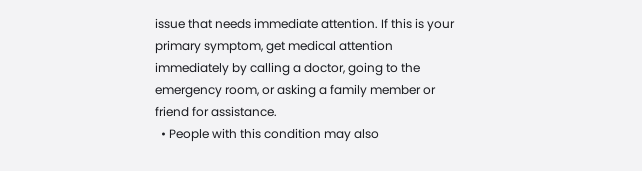issue that needs immediate attention. If this is your primary symptom, get medical attention immediately by calling a doctor, going to the emergency room, or asking a family member or friend for assistance.
  • People with this condition may also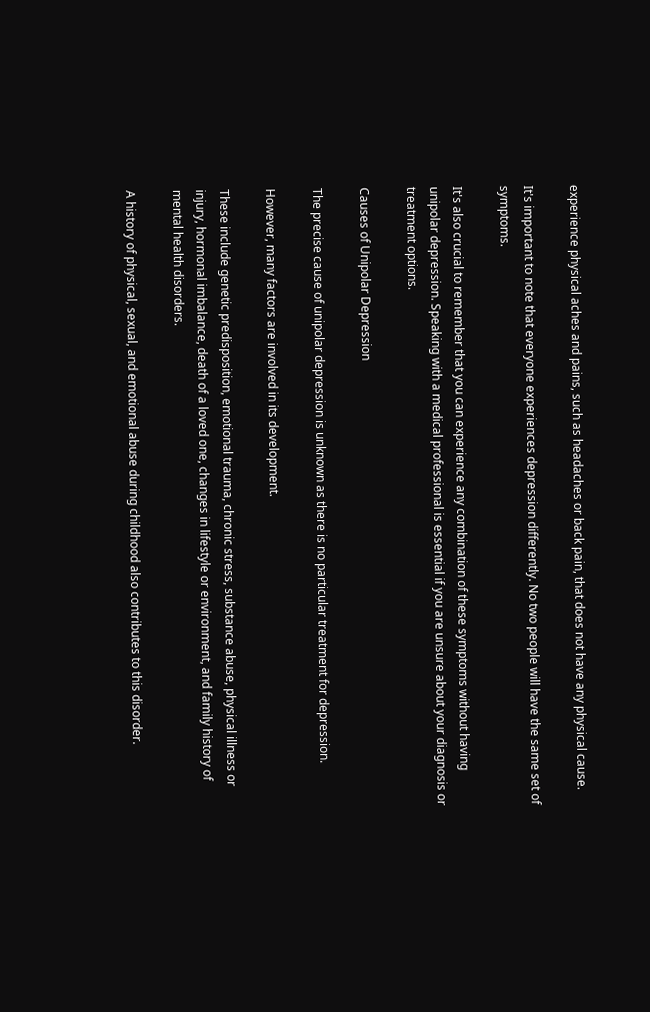experience physical aches and pains, such as headaches or back pain, that does not have any physical cause.

It's important to note that everyone experiences depression differently. No two people will have the same set of symptoms.

It's also crucial to remember that you can experience any combination of these symptoms without having unipolar depression. Speaking with a medical professional is essential if you are unsure about your diagnosis or treatment options.

Causes of Unipolar Depression

The precise cause of unipolar depression is unknown as there is no particular treatment for depression.

However, many factors are involved in its development.

These include genetic predisposition, emotional trauma, chronic stress, substance abuse, physical illness or injury, hormonal imbalance, death of a loved one, changes in lifestyle or environment, and family history of mental health disorders.

A history of physical, sexual, and emotional abuse during childhood also contributes to this disorder.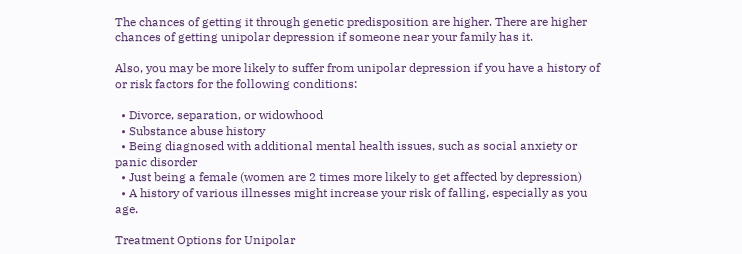The chances of getting it through genetic predisposition are higher. There are higher chances of getting unipolar depression if someone near your family has it.

Also, you may be more likely to suffer from unipolar depression if you have a history of or risk factors for the following conditions:

  • Divorce, separation, or widowhood
  • Substance abuse history
  • Being diagnosed with additional mental health issues, such as social anxiety or panic disorder
  • Just being a female (women are 2 times more likely to get affected by depression)
  • A history of various illnesses might increase your risk of falling, especially as you age.

Treatment Options for Unipolar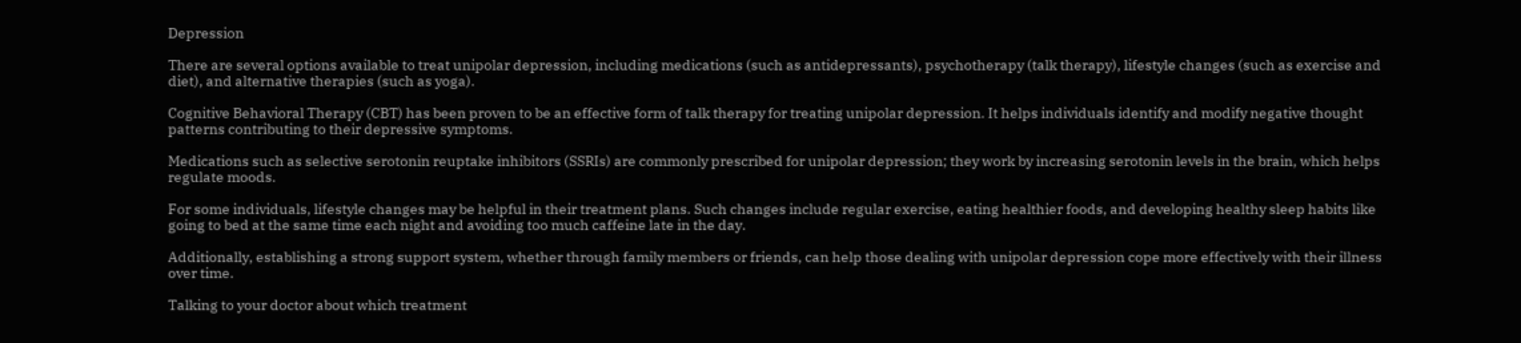Depression

There are several options available to treat unipolar depression, including medications (such as antidepressants), psychotherapy (talk therapy), lifestyle changes (such as exercise and diet), and alternative therapies (such as yoga).

Cognitive Behavioral Therapy (CBT) has been proven to be an effective form of talk therapy for treating unipolar depression. It helps individuals identify and modify negative thought patterns contributing to their depressive symptoms.

Medications such as selective serotonin reuptake inhibitors (SSRIs) are commonly prescribed for unipolar depression; they work by increasing serotonin levels in the brain, which helps regulate moods.

For some individuals, lifestyle changes may be helpful in their treatment plans. Such changes include regular exercise, eating healthier foods, and developing healthy sleep habits like going to bed at the same time each night and avoiding too much caffeine late in the day.

Additionally, establishing a strong support system, whether through family members or friends, can help those dealing with unipolar depression cope more effectively with their illness over time.

Talking to your doctor about which treatment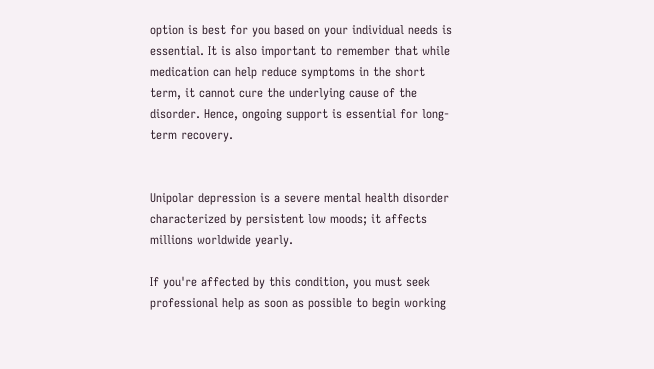option is best for you based on your individual needs is essential. It is also important to remember that while medication can help reduce symptoms in the short term, it cannot cure the underlying cause of the disorder. Hence, ongoing support is essential for long-term recovery.


Unipolar depression is a severe mental health disorder characterized by persistent low moods; it affects millions worldwide yearly.

If you're affected by this condition, you must seek professional help as soon as possible to begin working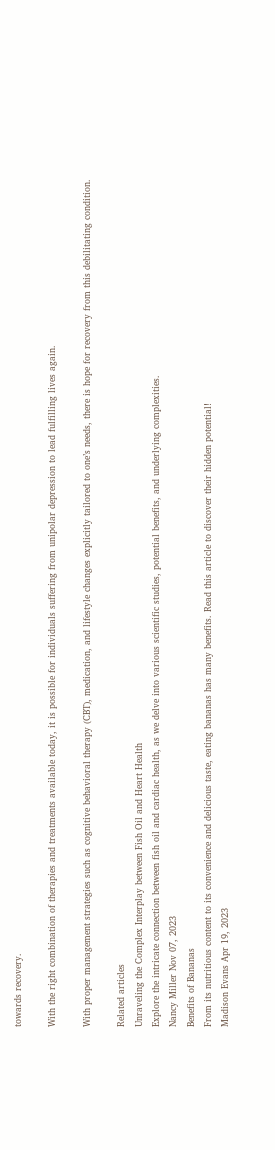towards recovery.

With the right combination of therapies and treatments available today, it is possible for individuals suffering from unipolar depression to lead fulfilling lives again.

With proper management strategies such as cognitive behavioral therapy (CBT), medication, and lifestyle changes explicitly tailored to one’s needs, there is hope for recovery from this debilitating condition.

Related articles
Unraveling the Complex Interplay between Fish Oil and Heart Health
Explore the intricate connection between fish oil and cardiac health, as we delve into various scientific studies, potential benefits, and underlying complexities.
Nancy Miller Nov 07, 2023
Benefits of Bananas
From its nutritious content to its convenience and delicious taste, eating bananas has many benefits. Read this article to discover their hidden potential!
Madison Evans Apr 19, 2023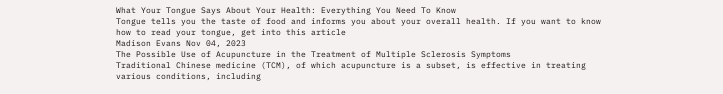What Your Tongue Says About Your Health: Everything You Need To Know
Tongue tells you the taste of food and informs you about your overall health. If you want to know how to read your tongue, get into this article
Madison Evans Nov 04, 2023
The Possible Use of Acupuncture in the Treatment of Multiple Sclerosis Symptoms
Traditional Chinese medicine (TCM), of which acupuncture is a subset, is effective in treating various conditions, including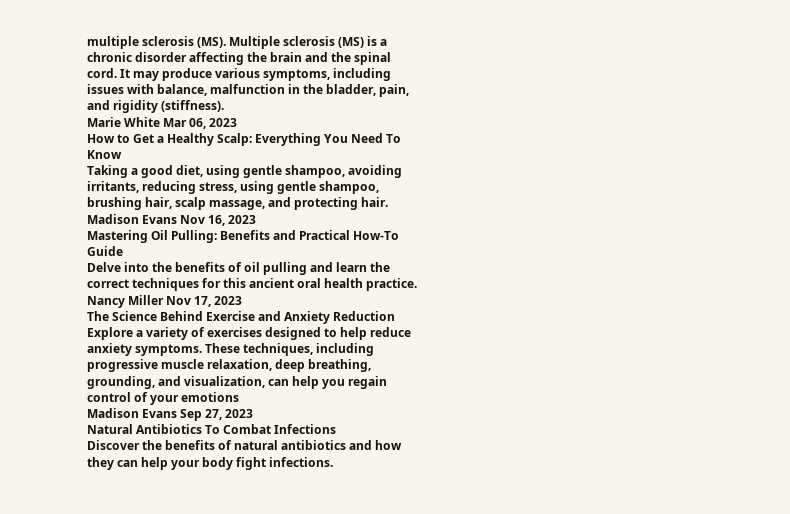multiple sclerosis (MS). Multiple sclerosis (MS) is a chronic disorder affecting the brain and the spinal cord. It may produce various symptoms, including issues with balance, malfunction in the bladder, pain, and rigidity (stiffness).
Marie White Mar 06, 2023
How to Get a Healthy Scalp: Everything You Need To Know
Taking a good diet, using gentle shampoo, avoiding irritants, reducing stress, using gentle shampoo, brushing hair, scalp massage, and protecting hair.
Madison Evans Nov 16, 2023
Mastering Oil Pulling: Benefits and Practical How-To Guide
Delve into the benefits of oil pulling and learn the correct techniques for this ancient oral health practice.
Nancy Miller Nov 17, 2023
The Science Behind Exercise and Anxiety Reduction
Explore a variety of exercises designed to help reduce anxiety symptoms. These techniques, including progressive muscle relaxation, deep breathing, grounding, and visualization, can help you regain control of your emotions
Madison Evans Sep 27, 2023
Natural Antibiotics To Combat Infections
Discover the benefits of natural antibiotics and how they can help your body fight infections.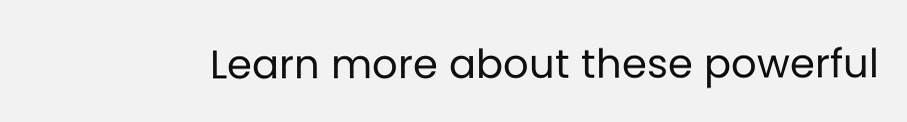Learn more about these powerful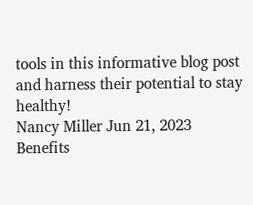tools in this informative blog post and harness their potential to stay healthy!
Nancy Miller Jun 21, 2023
Benefits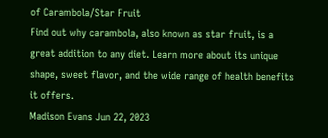of Carambola/Star Fruit
Find out why carambola, also known as star fruit, is a great addition to any diet. Learn more about its unique shape, sweet flavor, and the wide range of health benefits it offers.
Madison Evans Jun 22, 2023